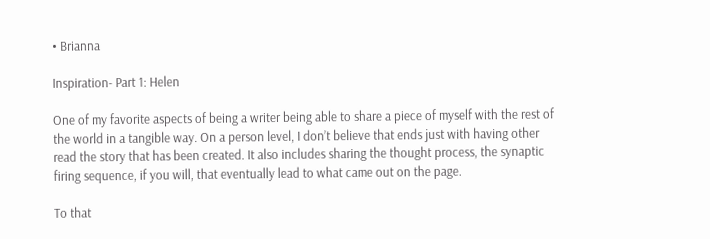• Brianna

Inspiration- Part 1: Helen

One of my favorite aspects of being a writer being able to share a piece of myself with the rest of the world in a tangible way. On a person level, I don’t believe that ends just with having other read the story that has been created. It also includes sharing the thought process, the synaptic firing sequence, if you will, that eventually lead to what came out on the page.

To that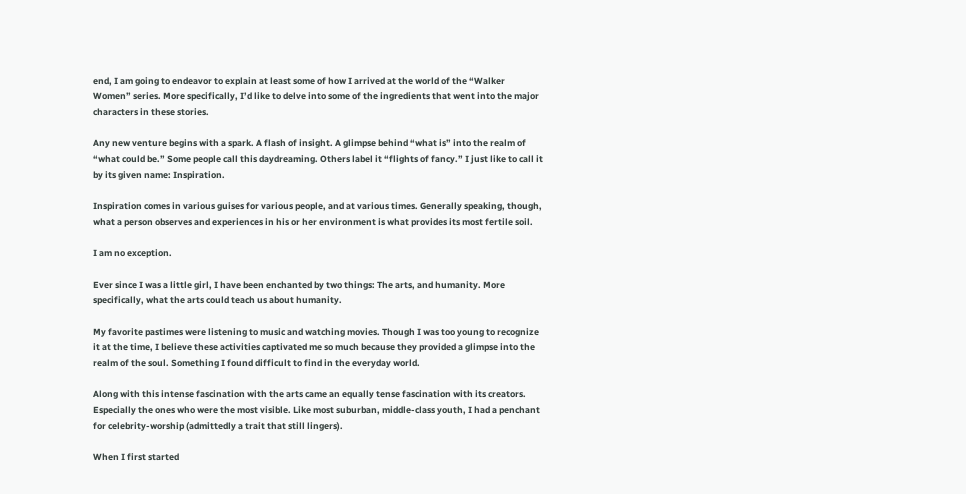end, I am going to endeavor to explain at least some of how I arrived at the world of the “Walker Women” series. More specifically, I’d like to delve into some of the ingredients that went into the major characters in these stories.

Any new venture begins with a spark. A flash of insight. A glimpse behind “what is” into the realm of “what could be.” Some people call this daydreaming. Others label it “flights of fancy.” I just like to call it by its given name: Inspiration.

Inspiration comes in various guises for various people, and at various times. Generally speaking, though, what a person observes and experiences in his or her environment is what provides its most fertile soil.

I am no exception.

Ever since I was a little girl, I have been enchanted by two things: The arts, and humanity. More specifically, what the arts could teach us about humanity.

My favorite pastimes were listening to music and watching movies. Though I was too young to recognize it at the time, I believe these activities captivated me so much because they provided a glimpse into the realm of the soul. Something I found difficult to find in the everyday world.

Along with this intense fascination with the arts came an equally tense fascination with its creators. Especially the ones who were the most visible. Like most suburban, middle-class youth, I had a penchant for celebrity-worship (admittedly a trait that still lingers).

When I first started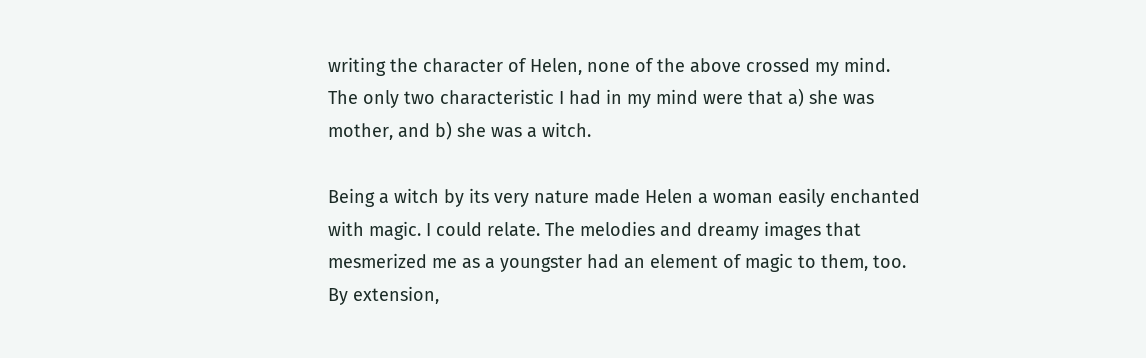writing the character of Helen, none of the above crossed my mind. The only two characteristic I had in my mind were that a) she was mother, and b) she was a witch.

Being a witch by its very nature made Helen a woman easily enchanted with magic. I could relate. The melodies and dreamy images that mesmerized me as a youngster had an element of magic to them, too. By extension,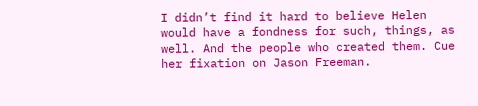I didn’t find it hard to believe Helen would have a fondness for such, things, as well. And the people who created them. Cue her fixation on Jason Freeman.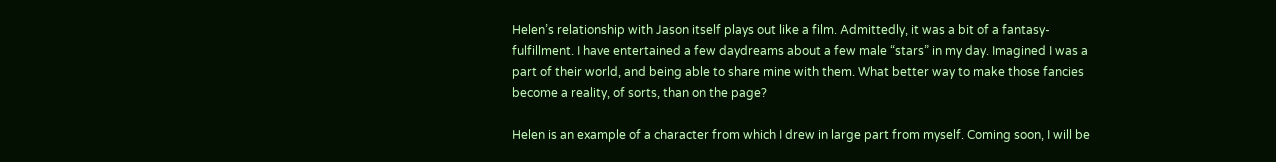Helen’s relationship with Jason itself plays out like a film. Admittedly, it was a bit of a fantasy-fulfillment. I have entertained a few daydreams about a few male “stars” in my day. Imagined I was a part of their world, and being able to share mine with them. What better way to make those fancies become a reality, of sorts, than on the page?

Helen is an example of a character from which I drew in large part from myself. Coming soon, I will be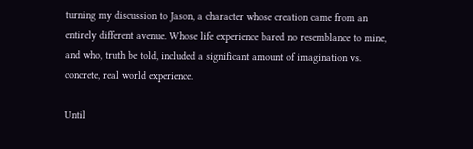turning my discussion to Jason, a character whose creation came from an entirely different avenue. Whose life experience bared no resemblance to mine, and who, truth be told, included a significant amount of imagination vs. concrete, real world experience.

Until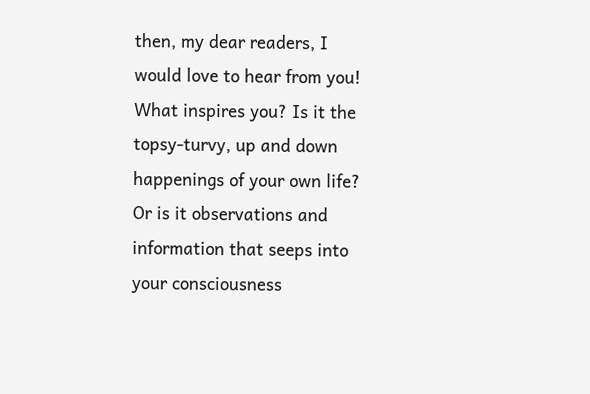then, my dear readers, I would love to hear from you! What inspires you? Is it the topsy-turvy, up and down happenings of your own life? Or is it observations and information that seeps into your consciousness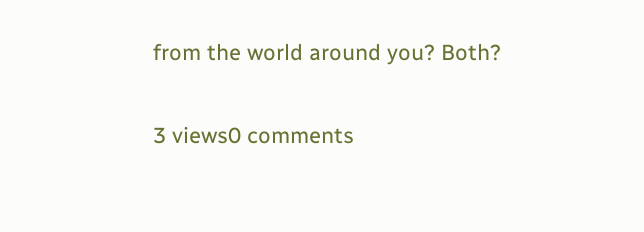from the world around you? Both?

3 views0 comments